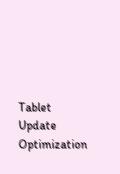Tablet Update Optimization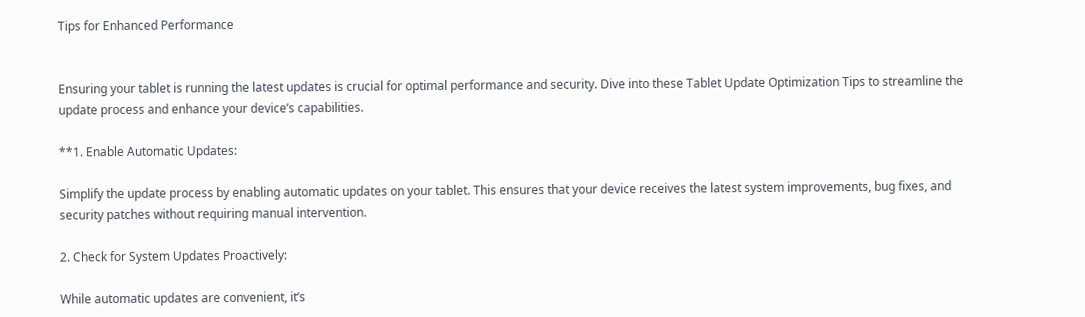Tips for Enhanced Performance


Ensuring your tablet is running the latest updates is crucial for optimal performance and security. Dive into these Tablet Update Optimization Tips to streamline the update process and enhance your device’s capabilities.

**1. Enable Automatic Updates:

Simplify the update process by enabling automatic updates on your tablet. This ensures that your device receives the latest system improvements, bug fixes, and security patches without requiring manual intervention.

2. Check for System Updates Proactively:

While automatic updates are convenient, it’s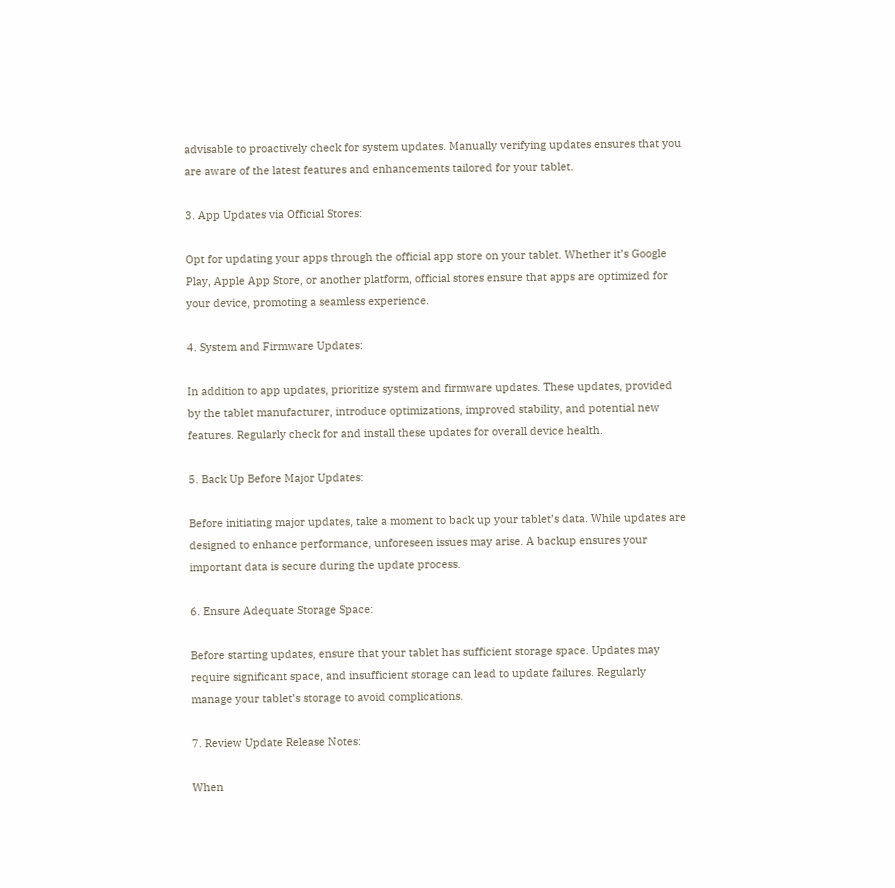advisable to proactively check for system updates. Manually verifying updates ensures that you are aware of the latest features and enhancements tailored for your tablet.

3. App Updates via Official Stores:

Opt for updating your apps through the official app store on your tablet. Whether it’s Google Play, Apple App Store, or another platform, official stores ensure that apps are optimized for your device, promoting a seamless experience.

4. System and Firmware Updates:

In addition to app updates, prioritize system and firmware updates. These updates, provided by the tablet manufacturer, introduce optimizations, improved stability, and potential new features. Regularly check for and install these updates for overall device health.

5. Back Up Before Major Updates:

Before initiating major updates, take a moment to back up your tablet’s data. While updates are designed to enhance performance, unforeseen issues may arise. A backup ensures your important data is secure during the update process.

6. Ensure Adequate Storage Space:

Before starting updates, ensure that your tablet has sufficient storage space. Updates may require significant space, and insufficient storage can lead to update failures. Regularly manage your tablet’s storage to avoid complications.

7. Review Update Release Notes:

When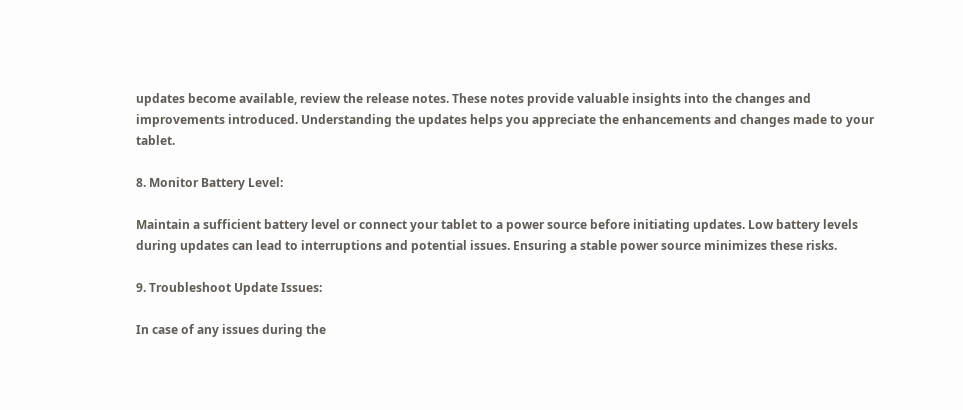updates become available, review the release notes. These notes provide valuable insights into the changes and improvements introduced. Understanding the updates helps you appreciate the enhancements and changes made to your tablet.

8. Monitor Battery Level:

Maintain a sufficient battery level or connect your tablet to a power source before initiating updates. Low battery levels during updates can lead to interruptions and potential issues. Ensuring a stable power source minimizes these risks.

9. Troubleshoot Update Issues:

In case of any issues during the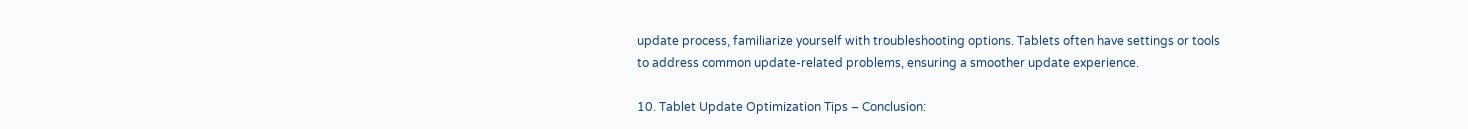update process, familiarize yourself with troubleshooting options. Tablets often have settings or tools to address common update-related problems, ensuring a smoother update experience.

10. Tablet Update Optimization Tips – Conclusion: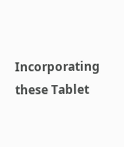Incorporating these Tablet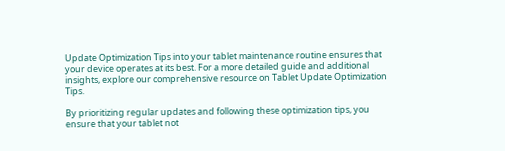Update Optimization Tips into your tablet maintenance routine ensures that your device operates at its best. For a more detailed guide and additional insights, explore our comprehensive resource on Tablet Update Optimization Tips.

By prioritizing regular updates and following these optimization tips, you ensure that your tablet not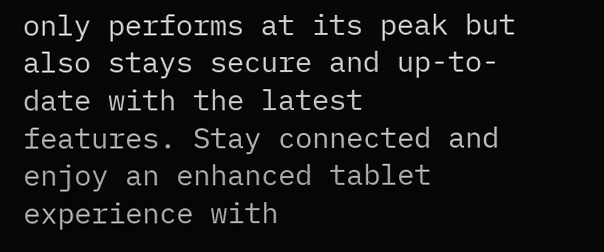only performs at its peak but also stays secure and up-to-date with the latest features. Stay connected and enjoy an enhanced tablet experience with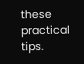these practical tips.